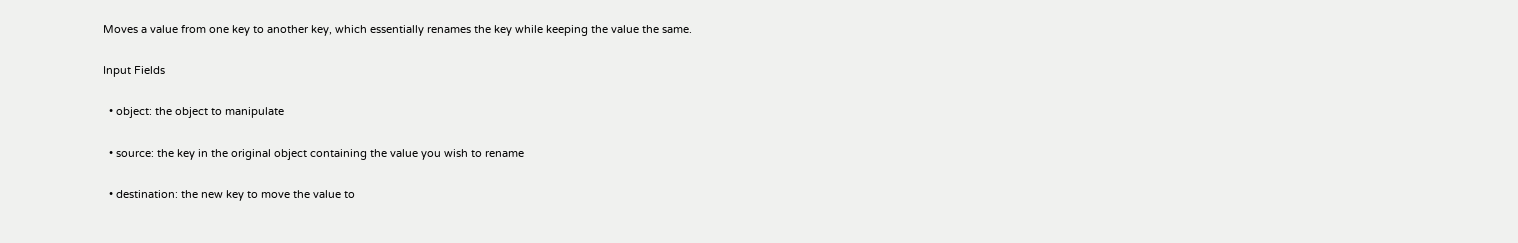Moves a value from one key to another key, which essentially renames the key while keeping the value the same.

Input Fields

  • object: the object to manipulate

  • source: the key in the original object containing the value you wish to rename

  • destination: the new key to move the value to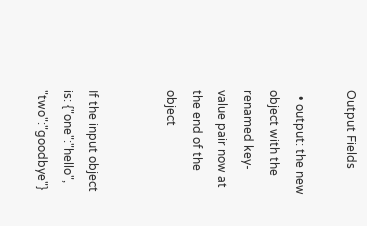Output Fields

  • output: the new object with the renamed key-value pair now at the end of the object


If the input object is: {"one":"hello", "two":"goodbye"}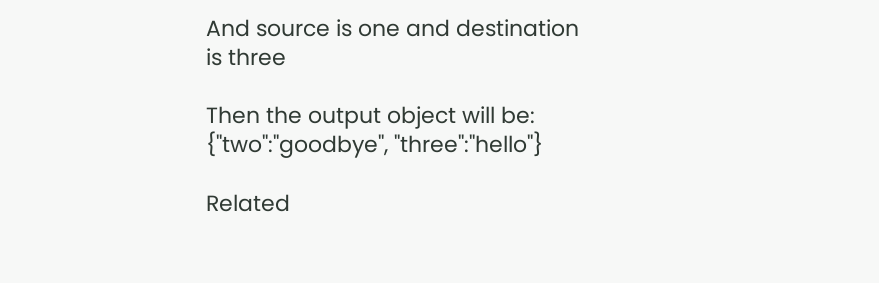And source is one and destination is three

Then the output object will be: {"two":"goodbye", "three":"hello"}

Related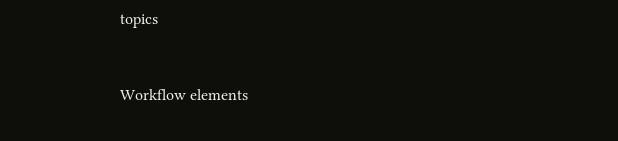topics


Workflow elements